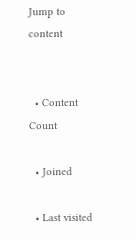Jump to content


  • Content Count

  • Joined

  • Last visited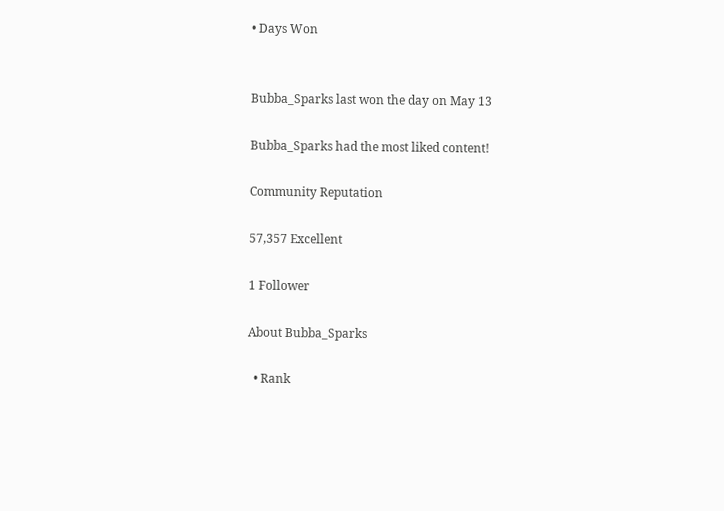• Days Won


Bubba_Sparks last won the day on May 13

Bubba_Sparks had the most liked content!

Community Reputation

57,357 Excellent

1 Follower

About Bubba_Sparks

  • Rank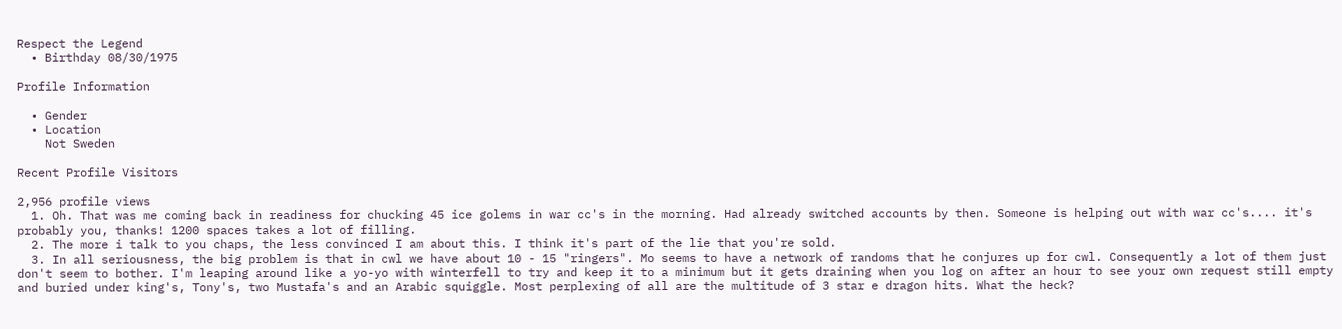Respect the Legend
  • Birthday 08/30/1975

Profile Information

  • Gender
  • Location
    Not Sweden

Recent Profile Visitors

2,956 profile views
  1. Oh. That was me coming back in readiness for chucking 45 ice golems in war cc's in the morning. Had already switched accounts by then. Someone is helping out with war cc's.... it's probably you, thanks! 1200 spaces takes a lot of filling.
  2. The more i talk to you chaps, the less convinced I am about this. I think it's part of the lie that you're sold.
  3. In all seriousness, the big problem is that in cwl we have about 10 - 15 "ringers". Mo seems to have a network of randoms that he conjures up for cwl. Consequently a lot of them just don't seem to bother. I'm leaping around like a yo-yo with winterfell to try and keep it to a minimum but it gets draining when you log on after an hour to see your own request still empty and buried under king's, Tony's, two Mustafa's and an Arabic squiggle. Most perplexing of all are the multitude of 3 star e dragon hits. What the heck?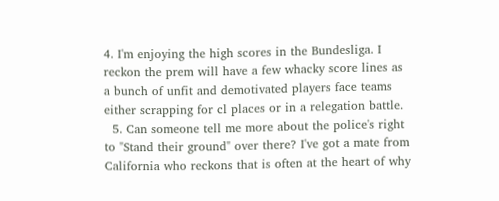4. I'm enjoying the high scores in the Bundesliga. I reckon the prem will have a few whacky score lines as a bunch of unfit and demotivated players face teams either scrapping for cl places or in a relegation battle.
  5. Can someone tell me more about the police's right to "Stand their ground" over there? I've got a mate from California who reckons that is often at the heart of why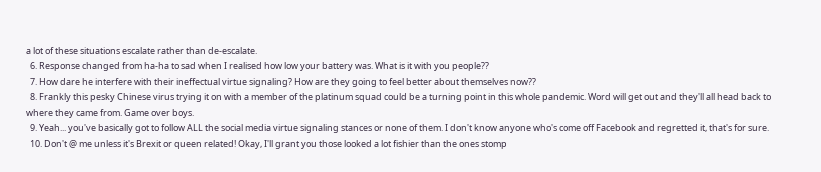a lot of these situations escalate rather than de-escalate.
  6. Response changed from ha-ha to sad when I realised how low your battery was. What is it with you people??
  7. How dare he interfere with their ineffectual virtue signaling? How are they going to feel better about themselves now??
  8. Frankly this pesky Chinese virus trying it on with a member of the platinum squad could be a turning point in this whole pandemic. Word will get out and they'll all head back to where they came from. Game over boys.
  9. Yeah... you've basically got to follow ALL the social media virtue signaling stances or none of them. I don't know anyone who's come off Facebook and regretted it, that's for sure.
  10. Don't @ me unless it's Brexit or queen related! Okay, I'll grant you those looked a lot fishier than the ones stomp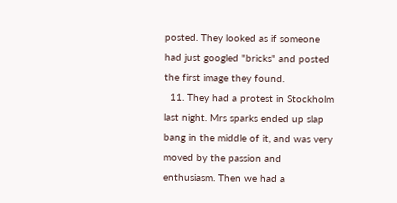posted. They looked as if someone had just googled "bricks" and posted the first image they found.
  11. They had a protest in Stockholm last night. Mrs sparks ended up slap bang in the middle of it, and was very moved by the passion and enthusiasm. Then we had a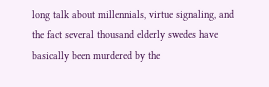long talk about millennials, virtue signaling, and the fact several thousand elderly swedes have basically been murdered by the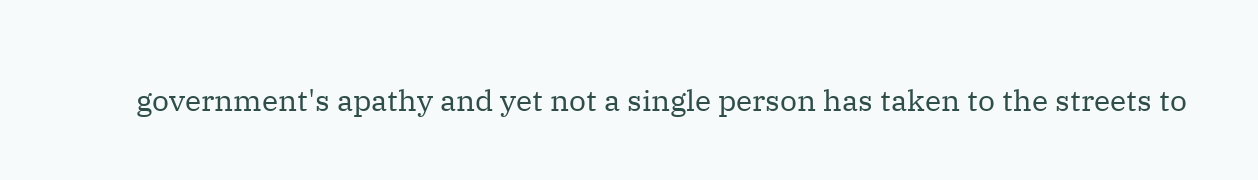government's apathy and yet not a single person has taken to the streets to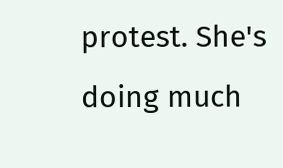protest. She's doing much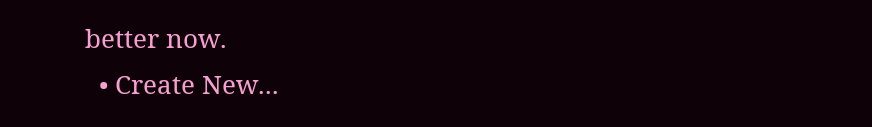better now.
  • Create New...